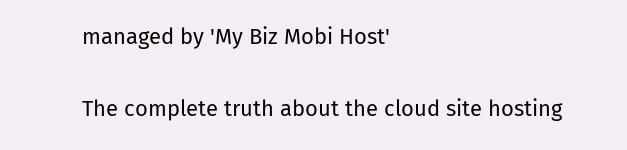managed by 'My Biz Mobi Host'

The complete truth about the cloud site hosting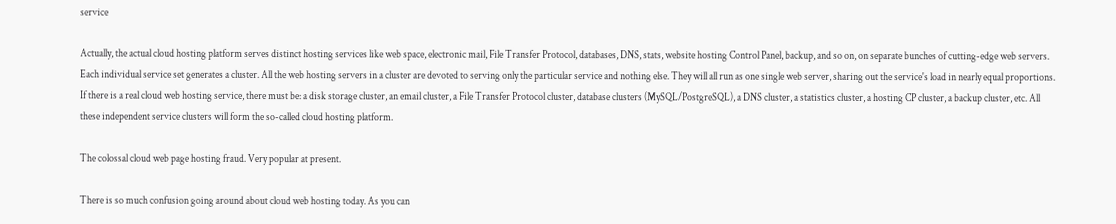service

Actually, the actual cloud hosting platform serves distinct hosting services like web space, electronic mail, File Transfer Protocol, databases, DNS, stats, website hosting Control Panel, backup, and so on, on separate bunches of cutting-edge web servers. Each individual service set generates a cluster. All the web hosting servers in a cluster are devoted to serving only the particular service and nothing else. They will all run as one single web server, sharing out the service's load in nearly equal proportions. If there is a real cloud web hosting service, there must be: a disk storage cluster, an email cluster, a File Transfer Protocol cluster, database clusters (MySQL/PostgreSQL), a DNS cluster, a statistics cluster, a hosting CP cluster, a backup cluster, etc. All these independent service clusters will form the so-called cloud hosting platform.

The colossal cloud web page hosting fraud. Very popular at present.

There is so much confusion going around about cloud web hosting today. As you can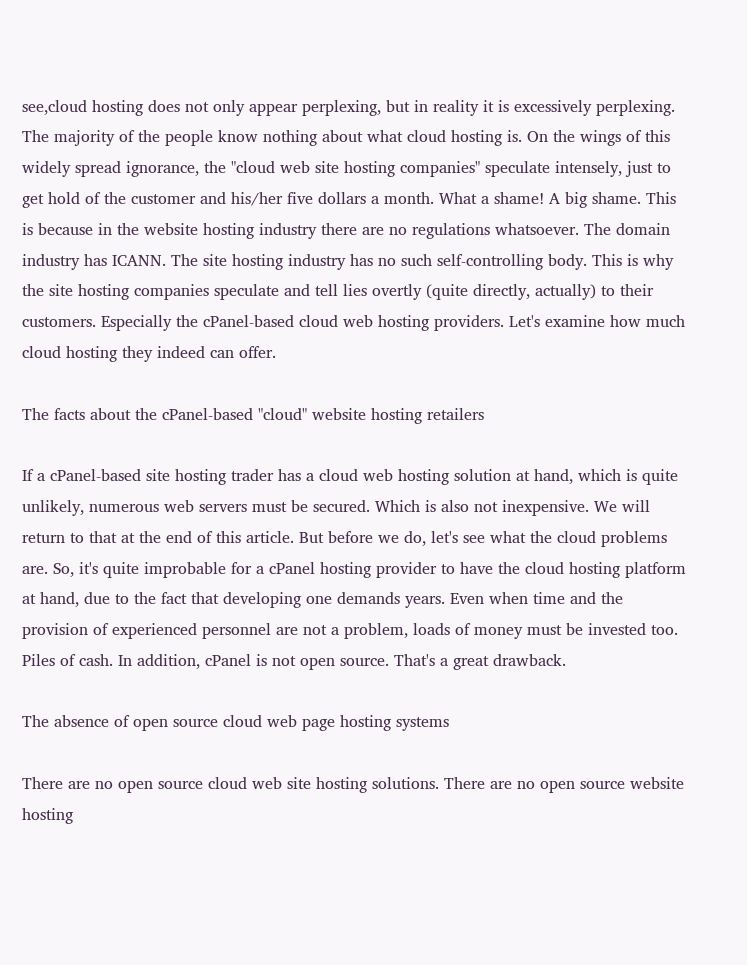see,cloud hosting does not only appear perplexing, but in reality it is excessively perplexing. The majority of the people know nothing about what cloud hosting is. On the wings of this widely spread ignorance, the "cloud web site hosting companies" speculate intensely, just to get hold of the customer and his/her five dollars a month. What a shame! A big shame. This is because in the website hosting industry there are no regulations whatsoever. The domain industry has ICANN. The site hosting industry has no such self-controlling body. This is why the site hosting companies speculate and tell lies overtly (quite directly, actually) to their customers. Especially the cPanel-based cloud web hosting providers. Let's examine how much cloud hosting they indeed can offer.

The facts about the cPanel-based "cloud" website hosting retailers

If a cPanel-based site hosting trader has a cloud web hosting solution at hand, which is quite unlikely, numerous web servers must be secured. Which is also not inexpensive. We will return to that at the end of this article. But before we do, let's see what the cloud problems are. So, it's quite improbable for a cPanel hosting provider to have the cloud hosting platform at hand, due to the fact that developing one demands years. Even when time and the provision of experienced personnel are not a problem, loads of money must be invested too. Piles of cash. In addition, cPanel is not open source. That's a great drawback.

The absence of open source cloud web page hosting systems

There are no open source cloud web site hosting solutions. There are no open source website hosting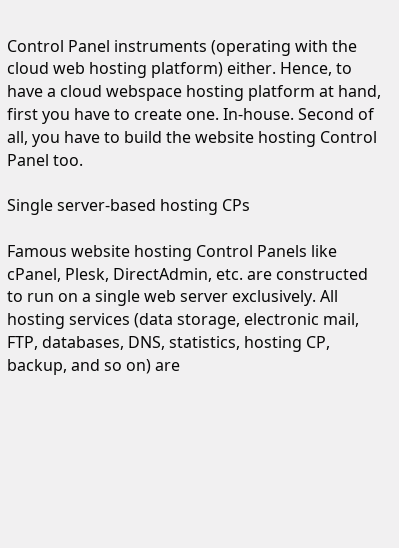Control Panel instruments (operating with the cloud web hosting platform) either. Hence, to have a cloud webspace hosting platform at hand, first you have to create one. In-house. Second of all, you have to build the website hosting Control Panel too.

Single server-based hosting CPs

Famous website hosting Control Panels like cPanel, Plesk, DirectAdmin, etc. are constructed to run on a single web server exclusively. All hosting services (data storage, electronic mail, FTP, databases, DNS, statistics, hosting CP, backup, and so on) are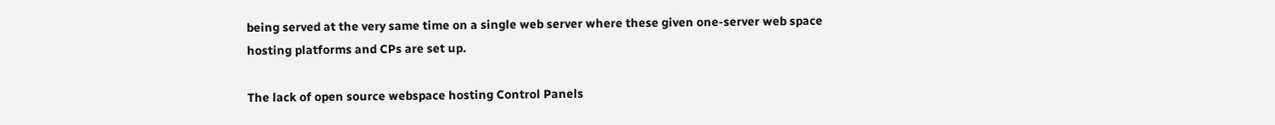being served at the very same time on a single web server where these given one-server web space hosting platforms and CPs are set up.

The lack of open source webspace hosting Control Panels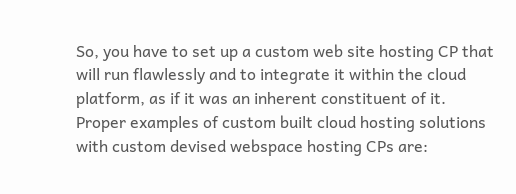So, you have to set up a custom web site hosting CP that will run flawlessly and to integrate it within the cloud platform, as if it was an inherent constituent of it. Proper examples of custom built cloud hosting solutions with custom devised webspace hosting CPs are: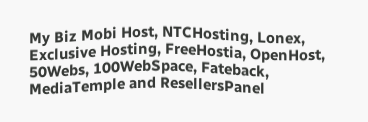My Biz Mobi Host, NTCHosting, Lonex, Exclusive Hosting, FreeHostia, OpenHost, 50Webs, 100WebSpace, Fateback, MediaTemple and ResellersPanel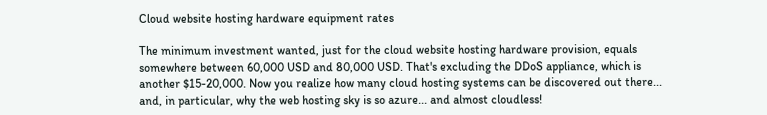Cloud website hosting hardware equipment rates

The minimum investment wanted, just for the cloud website hosting hardware provision, equals somewhere between 60,000 USD and 80,000 USD. That's excluding the DDoS appliance, which is another $15-20,000. Now you realize how many cloud hosting systems can be discovered out there... and, in particular, why the web hosting sky is so azure... and almost cloudless!